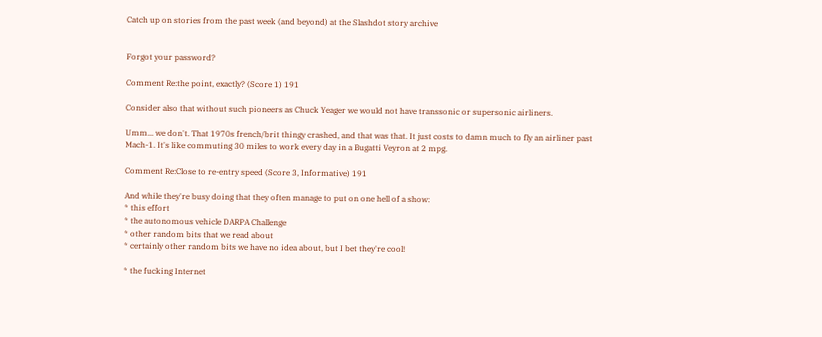Catch up on stories from the past week (and beyond) at the Slashdot story archive


Forgot your password?

Comment Re:the point, exactly? (Score 1) 191

Consider also that without such pioneers as Chuck Yeager we would not have transsonic or supersonic airliners.

Umm... we don't. That 1970s french/brit thingy crashed, and that was that. It just costs to damn much to fly an airliner past Mach-1. It's like commuting 30 miles to work every day in a Bugatti Veyron at 2 mpg.

Comment Re:Close to re-entry speed (Score 3, Informative) 191

And while they're busy doing that they often manage to put on one hell of a show:
* this effort
* the autonomous vehicle DARPA Challenge
* other random bits that we read about
* certainly other random bits we have no idea about, but I bet they're cool!

* the fucking Internet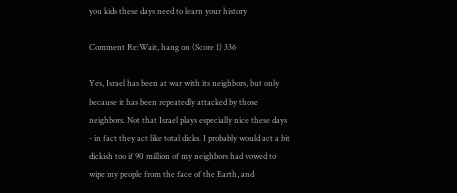you kids these days need to learn your history

Comment Re:Wait, hang on (Score 1) 336

Yes, Israel has been at war with its neighbors, but only because it has been repeatedly attacked by those neighbors. Not that Israel plays especially nice these days - in fact they act like total dicks. I probably would act a bit dickish too if 90 million of my neighbors had vowed to wipe my people from the face of the Earth, and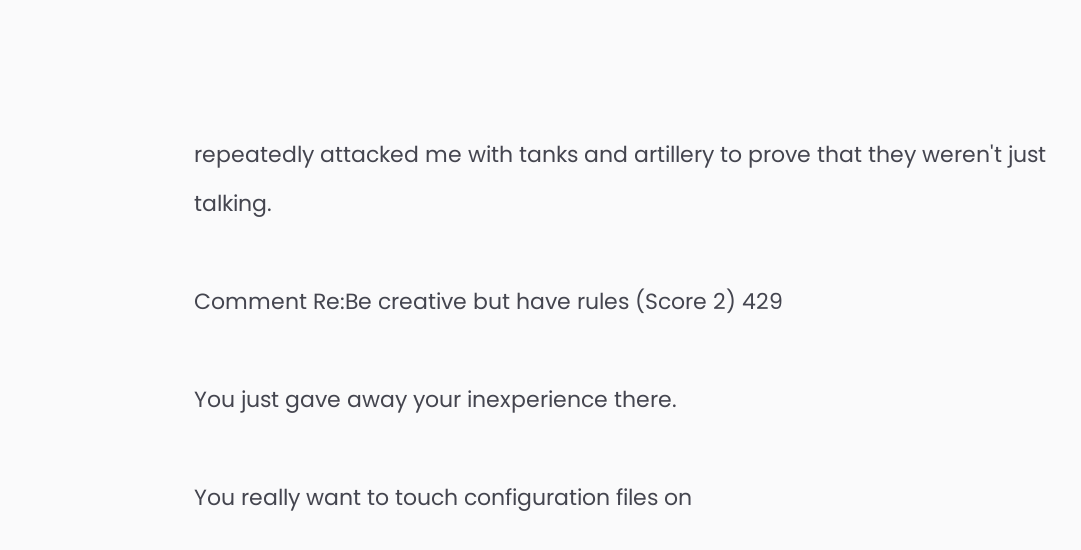repeatedly attacked me with tanks and artillery to prove that they weren't just talking.

Comment Re:Be creative but have rules (Score 2) 429

You just gave away your inexperience there.

You really want to touch configuration files on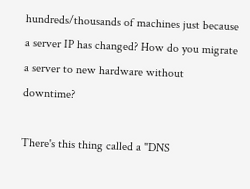hundreds/thousands of machines just because a server IP has changed? How do you migrate a server to new hardware without downtime?

There's this thing called a "DNS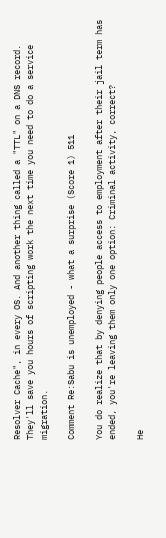Resolver Cache", in every OS. And another thing called a "TTL" on a DNS record. They'll save you hours of scripting work the next time you need to do a service migration.

Comment Re:Sabu is unemployed - what a surprise (Score 1) 511

You do realize that by denying people access to employment after their jail term has ended, you're leaving them only one option: Criminal activity, correct?

He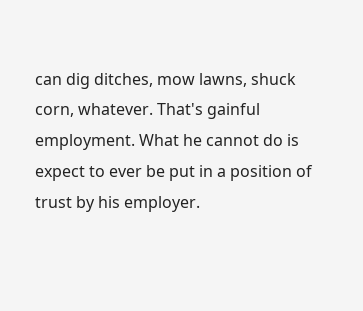can dig ditches, mow lawns, shuck corn, whatever. That's gainful employment. What he cannot do is expect to ever be put in a position of trust by his employer.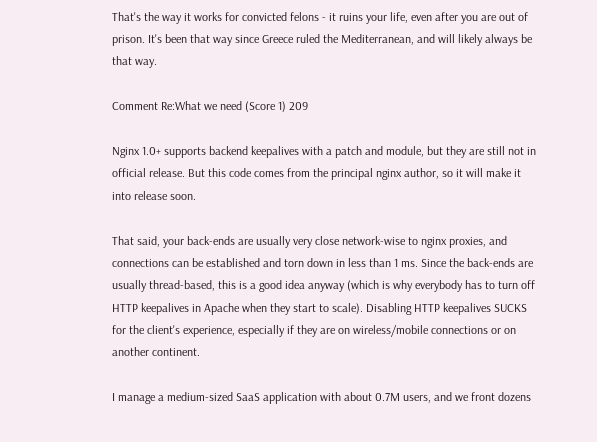That's the way it works for convicted felons - it ruins your life, even after you are out of prison. It's been that way since Greece ruled the Mediterranean, and will likely always be that way.

Comment Re:What we need (Score 1) 209

Nginx 1.0+ supports backend keepalives with a patch and module, but they are still not in official release. But this code comes from the principal nginx author, so it will make it into release soon.

That said, your back-ends are usually very close network-wise to nginx proxies, and connections can be established and torn down in less than 1 ms. Since the back-ends are usually thread-based, this is a good idea anyway (which is why everybody has to turn off HTTP keepalives in Apache when they start to scale). Disabling HTTP keepalives SUCKS for the client's experience, especially if they are on wireless/mobile connections or on another continent.

I manage a medium-sized SaaS application with about 0.7M users, and we front dozens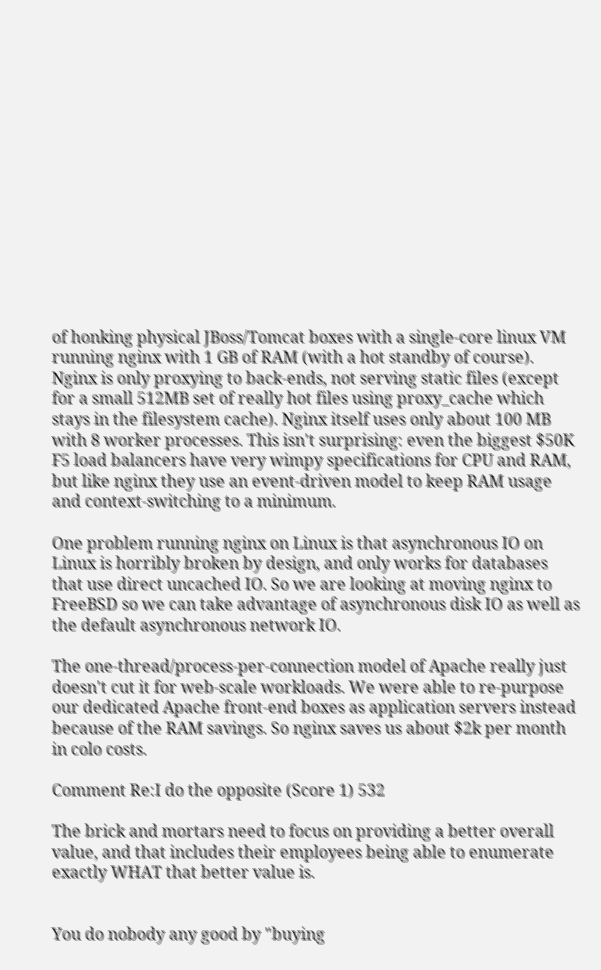of honking physical JBoss/Tomcat boxes with a single-core linux VM running nginx with 1 GB of RAM (with a hot standby of course). Nginx is only proxying to back-ends, not serving static files (except for a small 512MB set of really hot files using proxy_cache which stays in the filesystem cache). Nginx itself uses only about 100 MB with 8 worker processes. This isn't surprising: even the biggest $50K F5 load balancers have very wimpy specifications for CPU and RAM, but like nginx they use an event-driven model to keep RAM usage and context-switching to a minimum.

One problem running nginx on Linux is that asynchronous IO on Linux is horribly broken by design, and only works for databases that use direct uncached IO. So we are looking at moving nginx to FreeBSD so we can take advantage of asynchronous disk IO as well as the default asynchronous network IO.

The one-thread/process-per-connection model of Apache really just doesn't cut it for web-scale workloads. We were able to re-purpose our dedicated Apache front-end boxes as application servers instead because of the RAM savings. So nginx saves us about $2k per month in colo costs.

Comment Re:I do the opposite (Score 1) 532

The brick and mortars need to focus on providing a better overall value, and that includes their employees being able to enumerate exactly WHAT that better value is.


You do nobody any good by "buying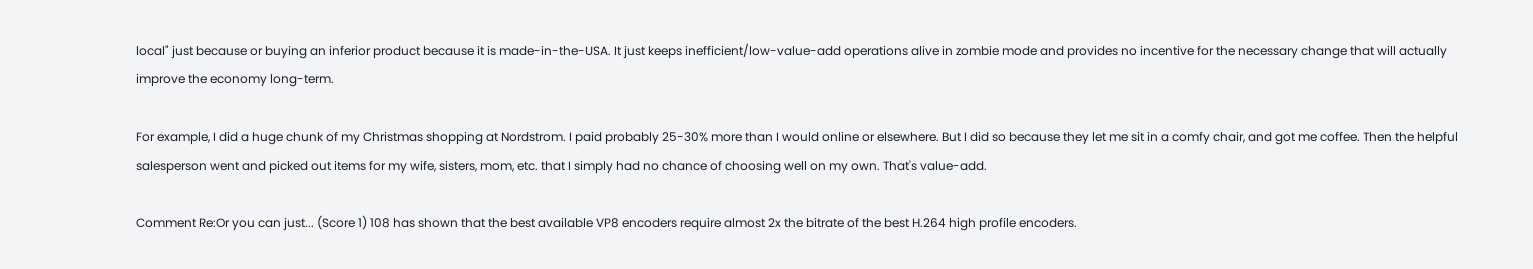local" just because or buying an inferior product because it is made-in-the-USA. It just keeps inefficient/low-value-add operations alive in zombie mode and provides no incentive for the necessary change that will actually improve the economy long-term.

For example, I did a huge chunk of my Christmas shopping at Nordstrom. I paid probably 25-30% more than I would online or elsewhere. But I did so because they let me sit in a comfy chair, and got me coffee. Then the helpful salesperson went and picked out items for my wife, sisters, mom, etc. that I simply had no chance of choosing well on my own. That's value-add.

Comment Re:Or you can just... (Score 1) 108 has shown that the best available VP8 encoders require almost 2x the bitrate of the best H.264 high profile encoders.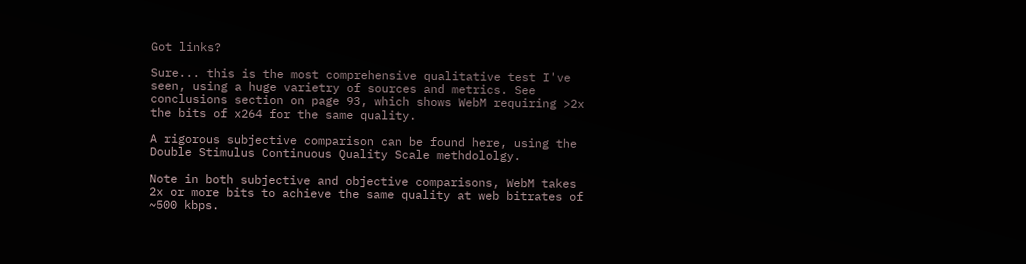Got links?

Sure... this is the most comprehensive qualitative test I've seen, using a huge varietry of sources and metrics. See conclusions section on page 93, which shows WebM requiring >2x the bits of x264 for the same quality.

A rigorous subjective comparison can be found here, using the Double Stimulus Continuous Quality Scale methdololgy.

Note in both subjective and objective comparisons, WebM takes 2x or more bits to achieve the same quality at web bitrates of ~500 kbps.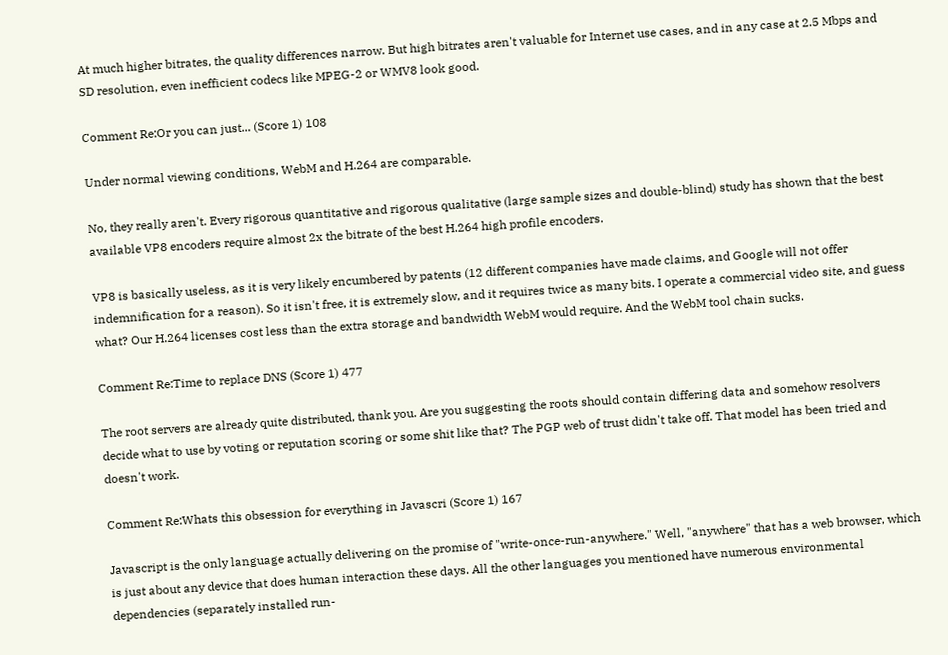At much higher bitrates, the quality differences narrow. But high bitrates aren't valuable for Internet use cases, and in any case at 2.5 Mbps and SD resolution, even inefficient codecs like MPEG-2 or WMV8 look good.

Comment Re:Or you can just... (Score 1) 108

Under normal viewing conditions, WebM and H.264 are comparable.

No, they really aren't. Every rigorous quantitative and rigorous qualitative (large sample sizes and double-blind) study has shown that the best available VP8 encoders require almost 2x the bitrate of the best H.264 high profile encoders.

VP8 is basically useless, as it is very likely encumbered by patents (12 different companies have made claims, and Google will not offer indemnification for a reason). So it isn't free, it is extremely slow, and it requires twice as many bits. I operate a commercial video site, and guess what? Our H.264 licenses cost less than the extra storage and bandwidth WebM would require. And the WebM tool chain sucks.

Comment Re:Time to replace DNS (Score 1) 477

The root servers are already quite distributed, thank you. Are you suggesting the roots should contain differing data and somehow resolvers decide what to use by voting or reputation scoring or some shit like that? The PGP web of trust didn't take off. That model has been tried and doesn't work.

Comment Re:Whats this obsession for everything in Javascri (Score 1) 167

Javascript is the only language actually delivering on the promise of "write-once-run-anywhere." Well, "anywhere" that has a web browser, which is just about any device that does human interaction these days. All the other languages you mentioned have numerous environmental dependencies (separately installed run-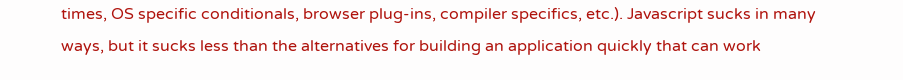times, OS specific conditionals, browser plug-ins, compiler specifics, etc.). Javascript sucks in many ways, but it sucks less than the alternatives for building an application quickly that can work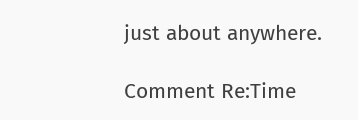just about anywhere.

Comment Re:Time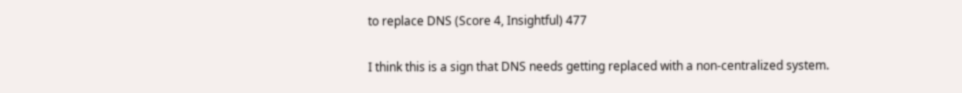to replace DNS (Score 4, Insightful) 477

I think this is a sign that DNS needs getting replaced with a non-centralized system.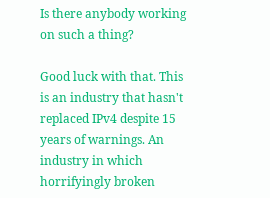Is there anybody working on such a thing?

Good luck with that. This is an industry that hasn't replaced IPv4 despite 15 years of warnings. An industry in which horrifyingly broken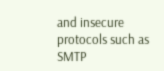and insecure protocols such as SMTP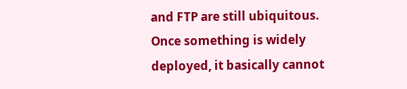and FTP are still ubiquitous. Once something is widely deployed, it basically cannot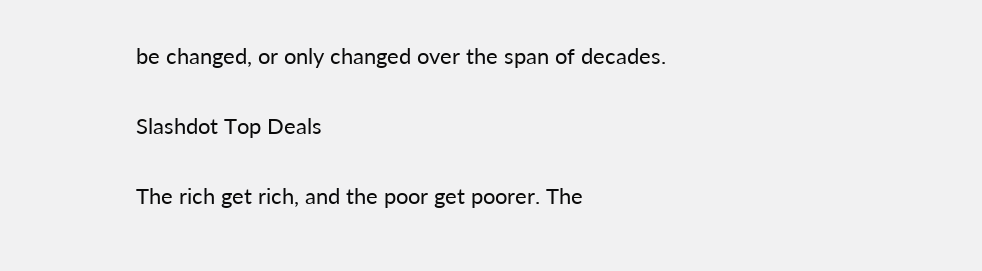be changed, or only changed over the span of decades.

Slashdot Top Deals

The rich get rich, and the poor get poorer. The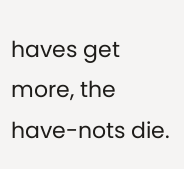haves get more, the have-nots die.